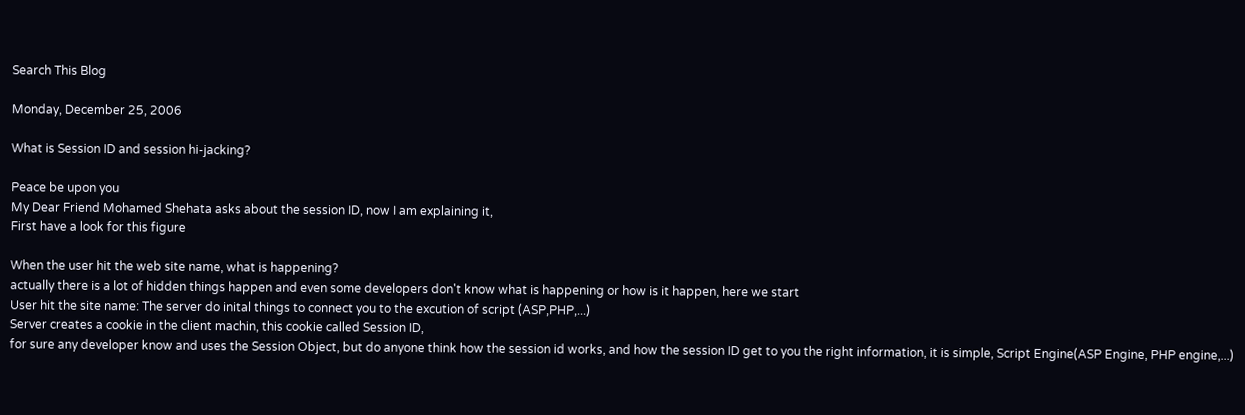Search This Blog

Monday, December 25, 2006

What is Session ID and session hi-jacking?

Peace be upon you
My Dear Friend Mohamed Shehata asks about the session ID, now I am explaining it,
First have a look for this figure

When the user hit the web site name, what is happening?
actually there is a lot of hidden things happen and even some developers don't know what is happening or how is it happen, here we start
User hit the site name: The server do inital things to connect you to the excution of script (ASP,PHP,...)
Server creates a cookie in the client machin, this cookie called Session ID,
for sure any developer know and uses the Session Object, but do anyone think how the session id works, and how the session ID get to you the right information, it is simple, Script Engine(ASP Engine, PHP engine,...)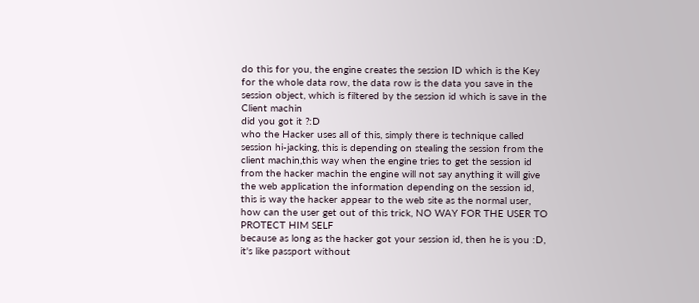do this for you, the engine creates the session ID which is the Key for the whole data row, the data row is the data you save in the session object, which is filtered by the session id which is save in the Client machin
did you got it ?:D
who the Hacker uses all of this, simply there is technique called session hi-jacking, this is depending on stealing the session from the client machin,this way when the engine tries to get the session id from the hacker machin the engine will not say anything it will give the web application the information depending on the session id,
this is way the hacker appear to the web site as the normal user,
how can the user get out of this trick, NO WAY FOR THE USER TO PROTECT HIM SELF
because as long as the hacker got your session id, then he is you :D, it's like passport without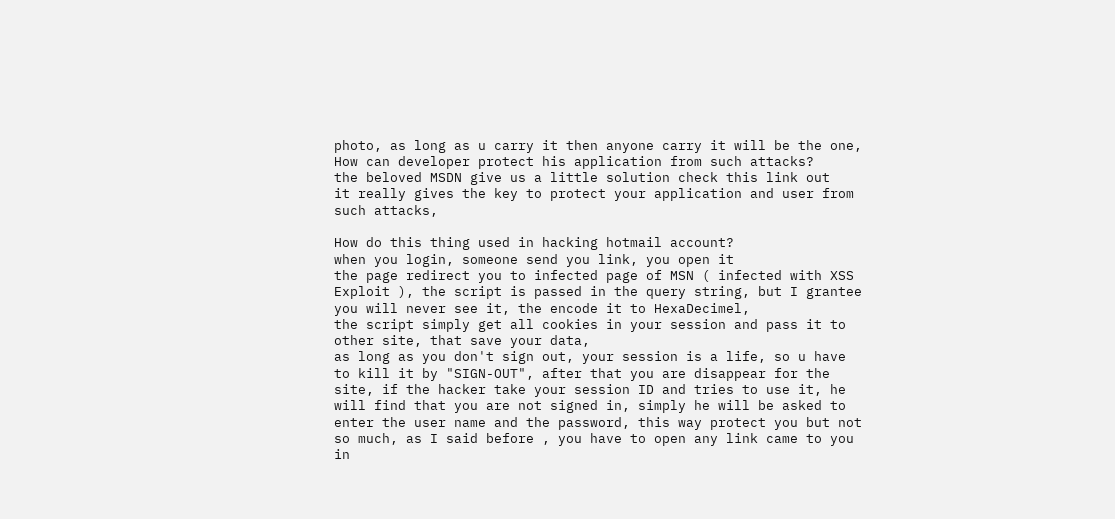photo, as long as u carry it then anyone carry it will be the one,
How can developer protect his application from such attacks?
the beloved MSDN give us a little solution check this link out
it really gives the key to protect your application and user from such attacks,

How do this thing used in hacking hotmail account?
when you login, someone send you link, you open it
the page redirect you to infected page of MSN ( infected with XSS Exploit ), the script is passed in the query string, but I grantee you will never see it, the encode it to HexaDecimel,
the script simply get all cookies in your session and pass it to other site, that save your data,
as long as you don't sign out, your session is a life, so u have to kill it by "SIGN-OUT", after that you are disappear for the site, if the hacker take your session ID and tries to use it, he will find that you are not signed in, simply he will be asked to enter the user name and the password, this way protect you but not so much, as I said before , you have to open any link came to you in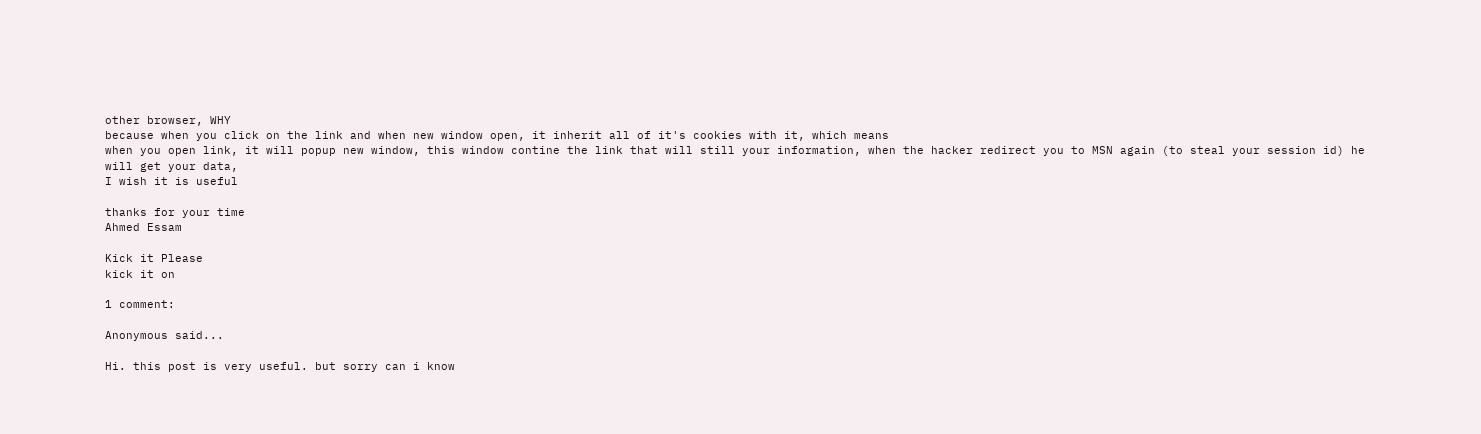other browser, WHY
because when you click on the link and when new window open, it inherit all of it's cookies with it, which means
when you open link, it will popup new window, this window contine the link that will still your information, when the hacker redirect you to MSN again (to steal your session id) he will get your data,
I wish it is useful

thanks for your time
Ahmed Essam

Kick it Please
kick it on

1 comment:

Anonymous said...

Hi. this post is very useful. but sorry can i know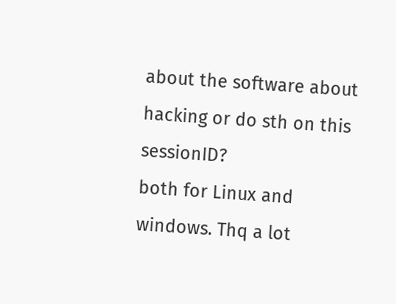about the software about hacking or do sth on this sessionID?
both for Linux and windows. Thq a lot